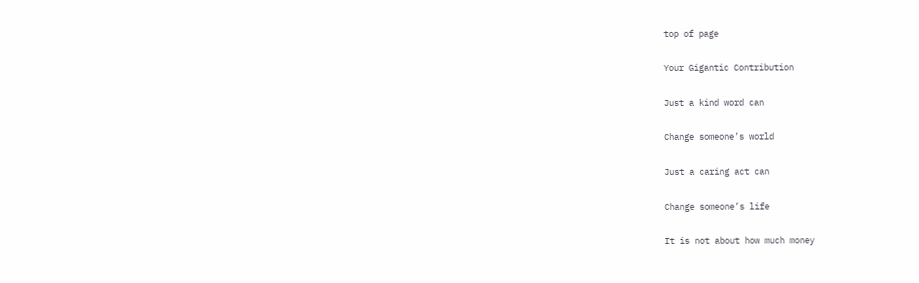top of page

Your Gigantic Contribution

Just a kind word can

Change someone’s world

Just a caring act can

Change someone’s life

It is not about how much money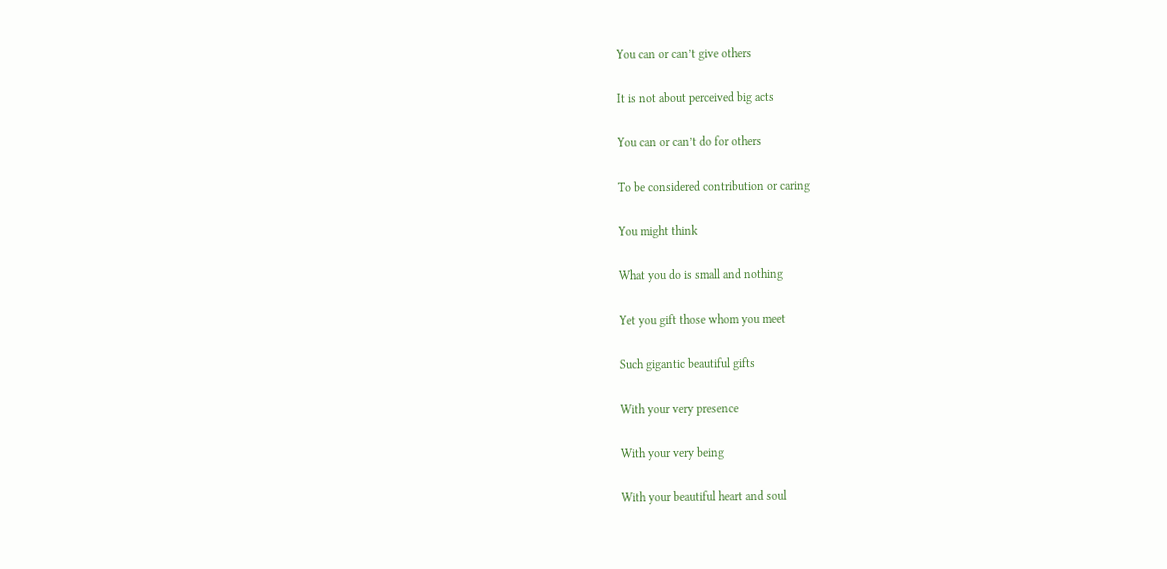You can or can’t give others

It is not about perceived big acts

You can or can’t do for others

To be considered contribution or caring

You might think

What you do is small and nothing

Yet you gift those whom you meet

Such gigantic beautiful gifts

With your very presence

With your very being

With your beautiful heart and soul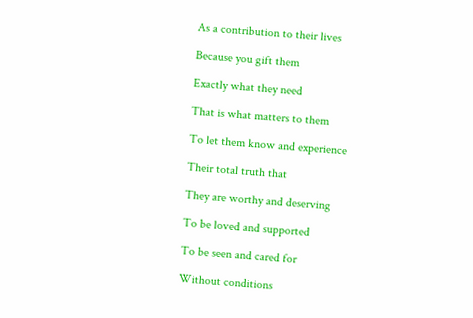As a contribution to their lives

Because you gift them

Exactly what they need

That is what matters to them

To let them know and experience

Their total truth that

They are worthy and deserving

To be loved and supported

To be seen and cared for

Without conditions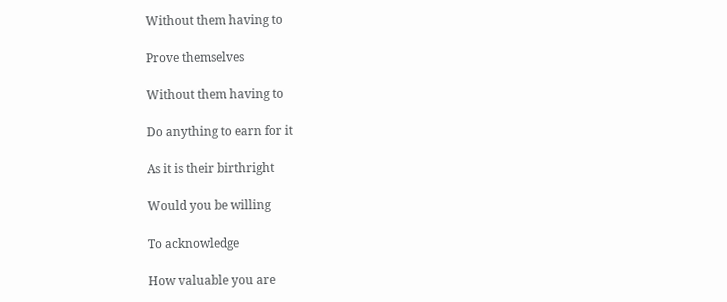Without them having to

Prove themselves

Without them having to

Do anything to earn for it

As it is their birthright

Would you be willing

To acknowledge

How valuable you are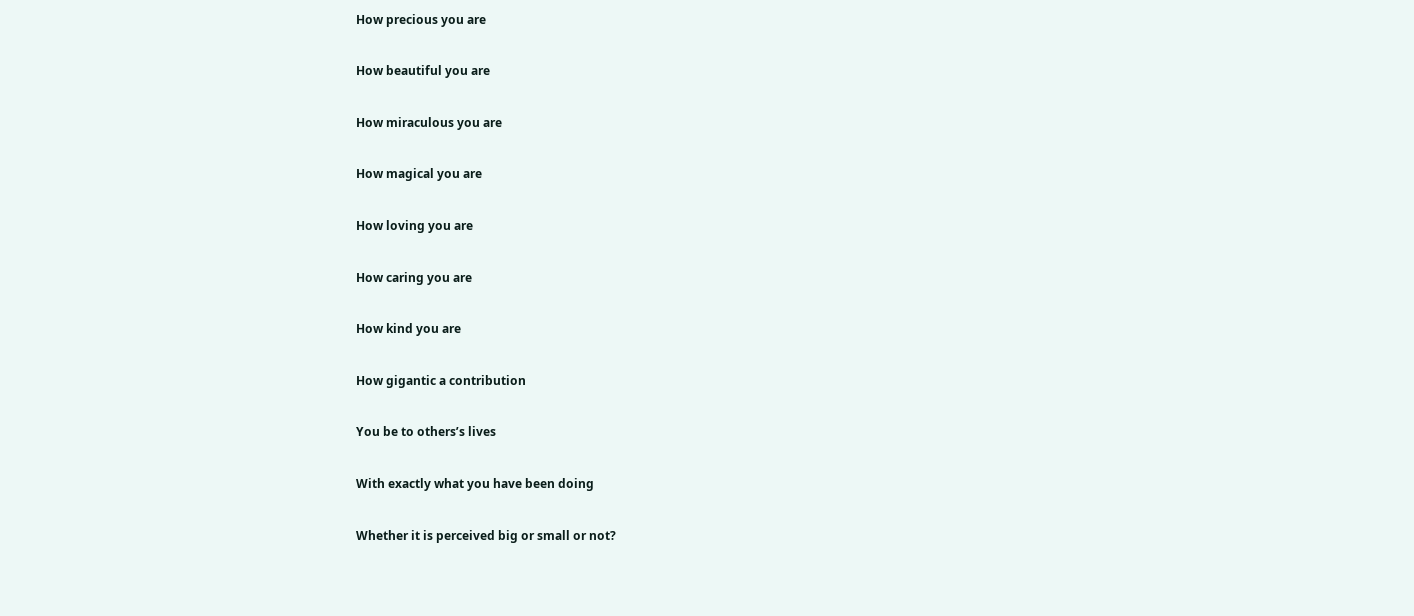How precious you are

How beautiful you are

How miraculous you are

How magical you are

How loving you are

How caring you are

How kind you are

How gigantic a contribution

You be to others’s lives

With exactly what you have been doing

Whether it is perceived big or small or not?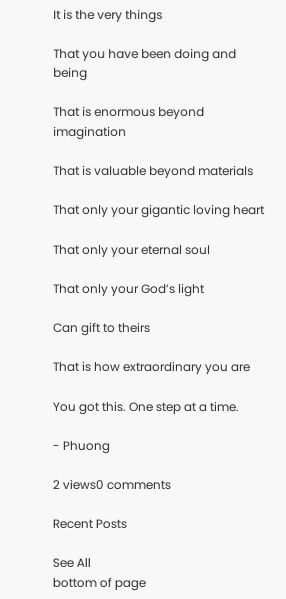It is the very things

That you have been doing and being

That is enormous beyond imagination

That is valuable beyond materials

That only your gigantic loving heart

That only your eternal soul

That only your God’s light

Can gift to theirs

That is how extraordinary you are

You got this. One step at a time.

- Phuong

2 views0 comments

Recent Posts

See All
bottom of page